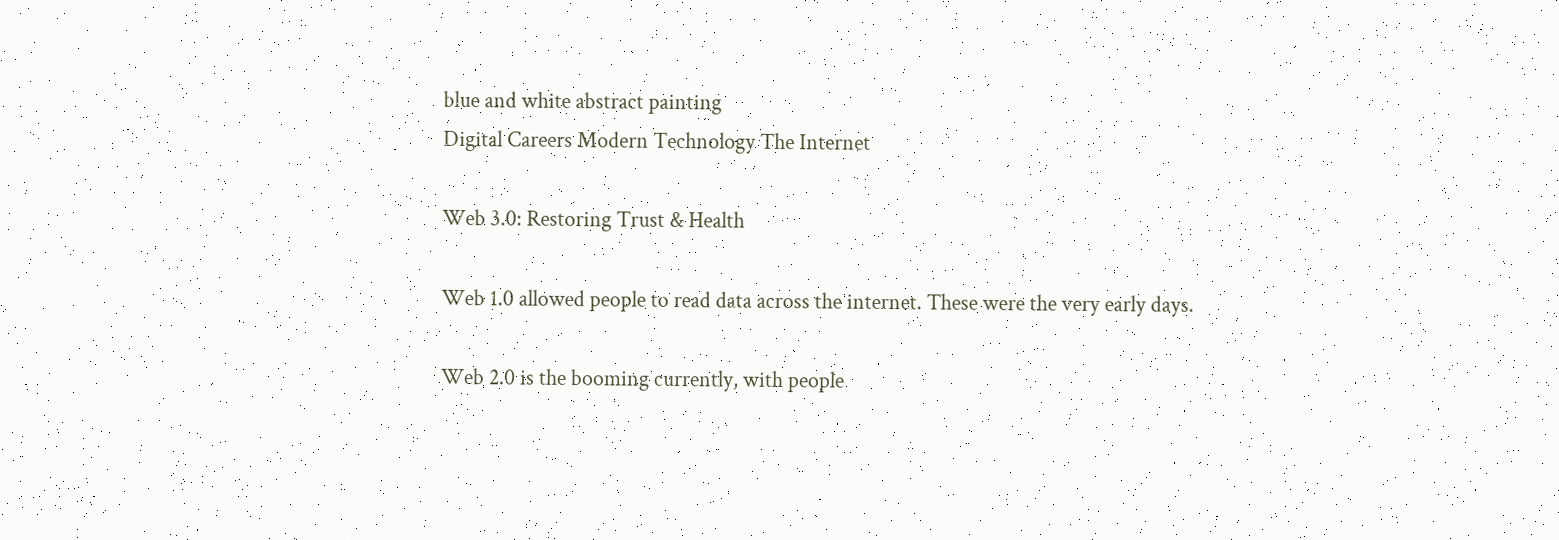blue and white abstract painting
Digital Careers Modern Technology The Internet

Web 3.0: Restoring Trust & Health

Web 1.0 allowed people to read data across the internet. These were the very early days.

Web 2.0 is the booming currently, with people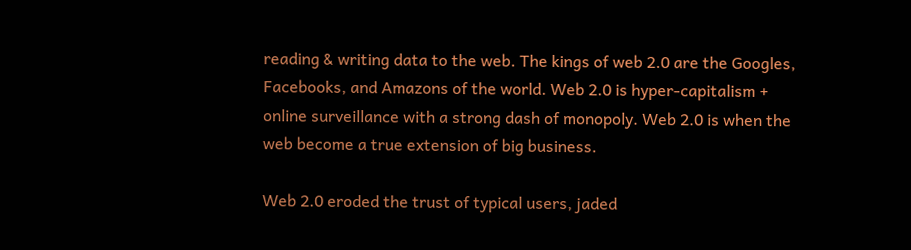reading & writing data to the web. The kings of web 2.0 are the Googles, Facebooks, and Amazons of the world. Web 2.0 is hyper-capitalism + online surveillance with a strong dash of monopoly. Web 2.0 is when the web become a true extension of big business.

Web 2.0 eroded the trust of typical users, jaded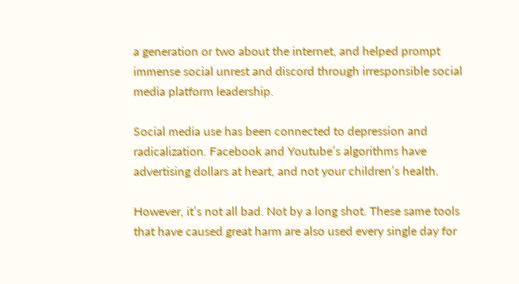a generation or two about the internet, and helped prompt immense social unrest and discord through irresponsible social media platform leadership.

Social media use has been connected to depression and radicalization. Facebook and Youtube’s algorithms have advertising dollars at heart, and not your children’s health.

However, it’s not all bad. Not by a long shot. These same tools that have caused great harm are also used every single day for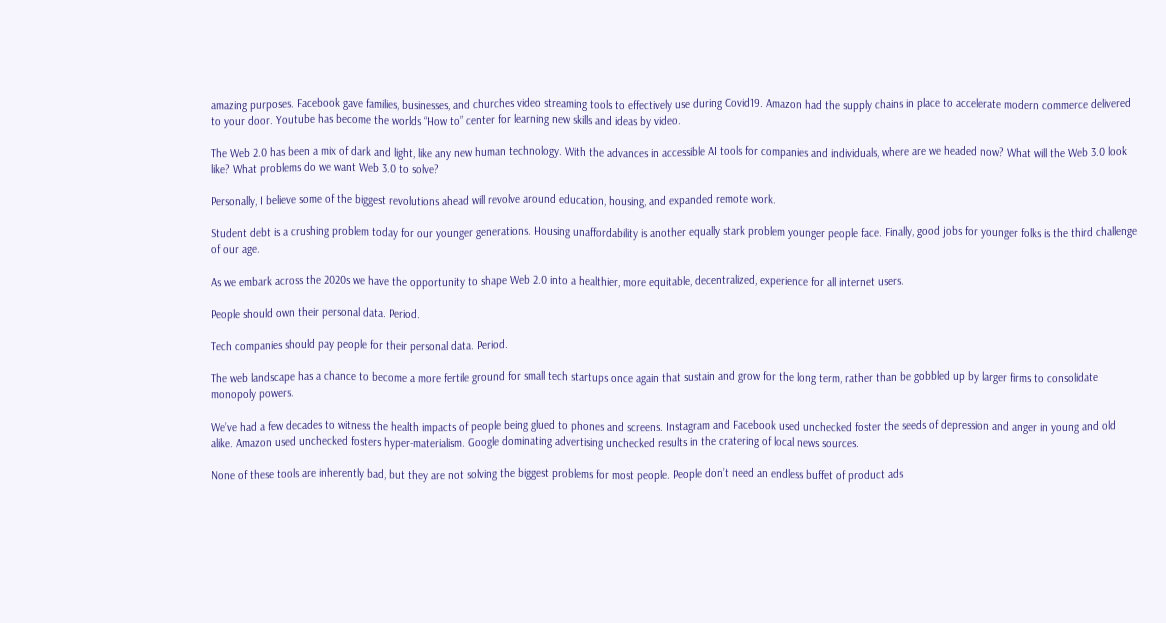amazing purposes. Facebook gave families, businesses, and churches video streaming tools to effectively use during Covid19. Amazon had the supply chains in place to accelerate modern commerce delivered to your door. Youtube has become the worlds “How to” center for learning new skills and ideas by video.

The Web 2.0 has been a mix of dark and light, like any new human technology. With the advances in accessible AI tools for companies and individuals, where are we headed now? What will the Web 3.0 look like? What problems do we want Web 3.0 to solve?

Personally, I believe some of the biggest revolutions ahead will revolve around education, housing, and expanded remote work.

Student debt is a crushing problem today for our younger generations. Housing unaffordability is another equally stark problem younger people face. Finally, good jobs for younger folks is the third challenge of our age.

As we embark across the 2020s we have the opportunity to shape Web 2.0 into a healthier, more equitable, decentralized, experience for all internet users.

People should own their personal data. Period.

Tech companies should pay people for their personal data. Period.

The web landscape has a chance to become a more fertile ground for small tech startups once again that sustain and grow for the long term, rather than be gobbled up by larger firms to consolidate monopoly powers.

We’ve had a few decades to witness the health impacts of people being glued to phones and screens. Instagram and Facebook used unchecked foster the seeds of depression and anger in young and old alike. Amazon used unchecked fosters hyper-materialism. Google dominating advertising unchecked results in the cratering of local news sources.

None of these tools are inherently bad, but they are not solving the biggest problems for most people. People don’t need an endless buffet of product ads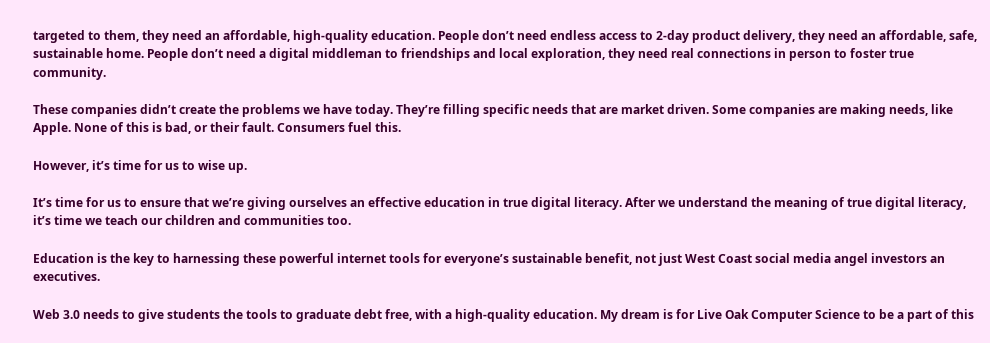targeted to them, they need an affordable, high-quality education. People don’t need endless access to 2-day product delivery, they need an affordable, safe, sustainable home. People don’t need a digital middleman to friendships and local exploration, they need real connections in person to foster true community.

These companies didn’t create the problems we have today. They’re filling specific needs that are market driven. Some companies are making needs, like Apple. None of this is bad, or their fault. Consumers fuel this.

However, it’s time for us to wise up.

It’s time for us to ensure that we’re giving ourselves an effective education in true digital literacy. After we understand the meaning of true digital literacy, it’s time we teach our children and communities too.

Education is the key to harnessing these powerful internet tools for everyone’s sustainable benefit, not just West Coast social media angel investors an executives.

Web 3.0 needs to give students the tools to graduate debt free, with a high-quality education. My dream is for Live Oak Computer Science to be a part of this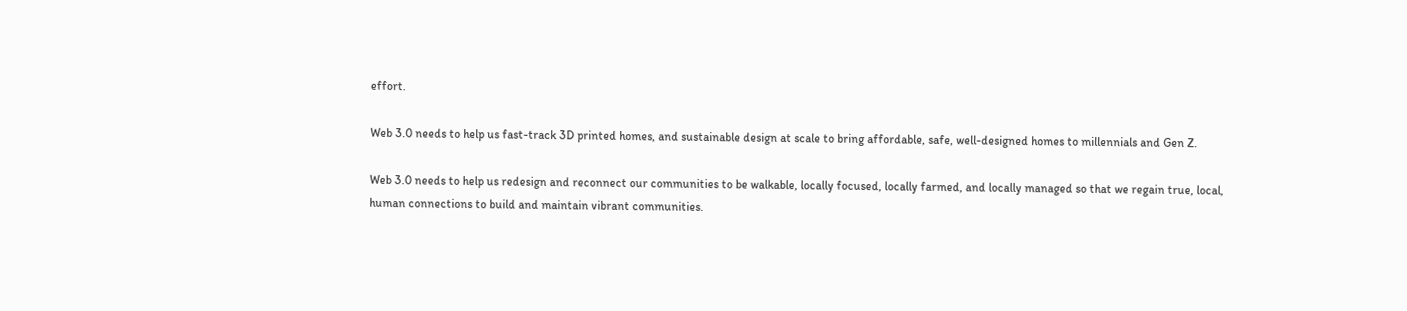effort.

Web 3.0 needs to help us fast-track 3D printed homes, and sustainable design at scale to bring affordable, safe, well-designed homes to millennials and Gen Z.

Web 3.0 needs to help us redesign and reconnect our communities to be walkable, locally focused, locally farmed, and locally managed so that we regain true, local, human connections to build and maintain vibrant communities.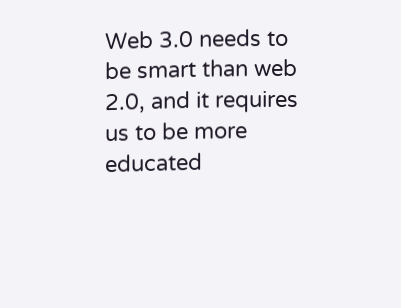Web 3.0 needs to be smart than web 2.0, and it requires us to be more educated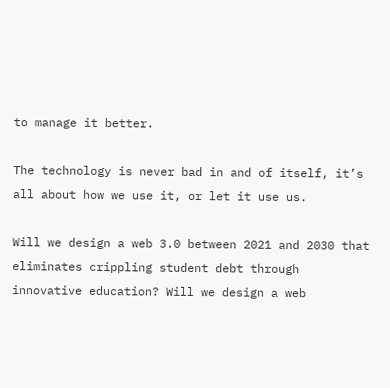to manage it better.

The technology is never bad in and of itself, it’s all about how we use it, or let it use us.

Will we design a web 3.0 between 2021 and 2030 that eliminates crippling student debt through innovative education? Will we design a web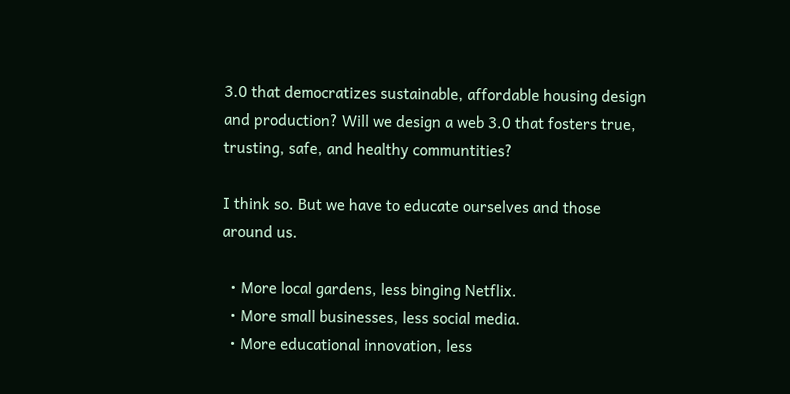3.0 that democratizes sustainable, affordable housing design and production? Will we design a web 3.0 that fosters true, trusting, safe, and healthy communtities?

I think so. But we have to educate ourselves and those around us.

  • More local gardens, less binging Netflix.
  • More small businesses, less social media.
  • More educational innovation, less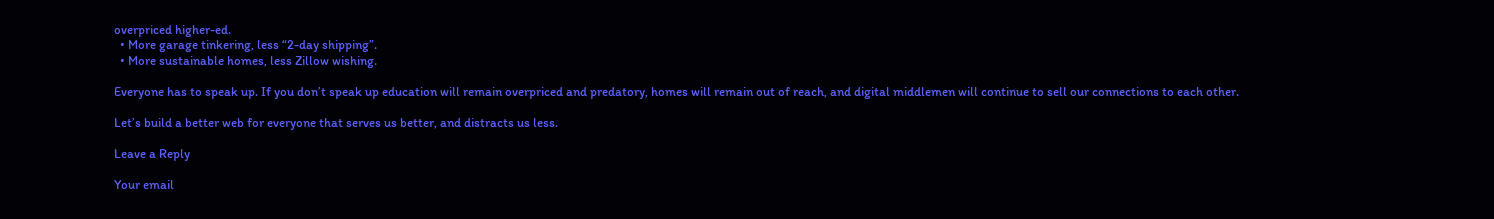overpriced higher-ed.
  • More garage tinkering, less “2-day shipping”.
  • More sustainable homes, less Zillow wishing.

Everyone has to speak up. If you don’t speak up education will remain overpriced and predatory, homes will remain out of reach, and digital middlemen will continue to sell our connections to each other.

Let’s build a better web for everyone that serves us better, and distracts us less.

Leave a Reply

Your email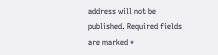address will not be published. Required fields are marked *